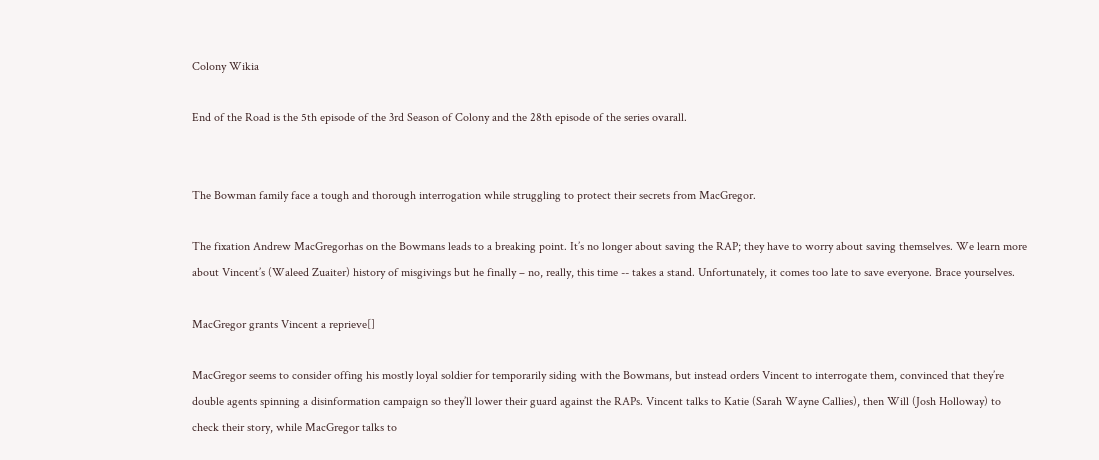Colony Wikia

End of the Road is the 5th episode of the 3rd Season of Colony and the 28th episode of the series ovarall.


The Bowman family face a tough and thorough interrogation while struggling to protect their secrets from MacGregor.

The fixation Andrew MacGregorhas on the Bowmans leads to a breaking point. It’s no longer about saving the RAP; they have to worry about saving themselves. We learn more about Vincent’s (Waleed Zuaiter) history of misgivings but he finally – no, really, this time -- takes a stand. Unfortunately, it comes too late to save everyone. Brace yourselves.

MacGregor grants Vincent a reprieve[]

MacGregor seems to consider offing his mostly loyal soldier for temporarily siding with the Bowmans, but instead orders Vincent to interrogate them, convinced that they’re double agents spinning a disinformation campaign so they’ll lower their guard against the RAPs. Vincent talks to Katie (Sarah Wayne Callies), then Will (Josh Holloway) to check their story, while MacGregor talks to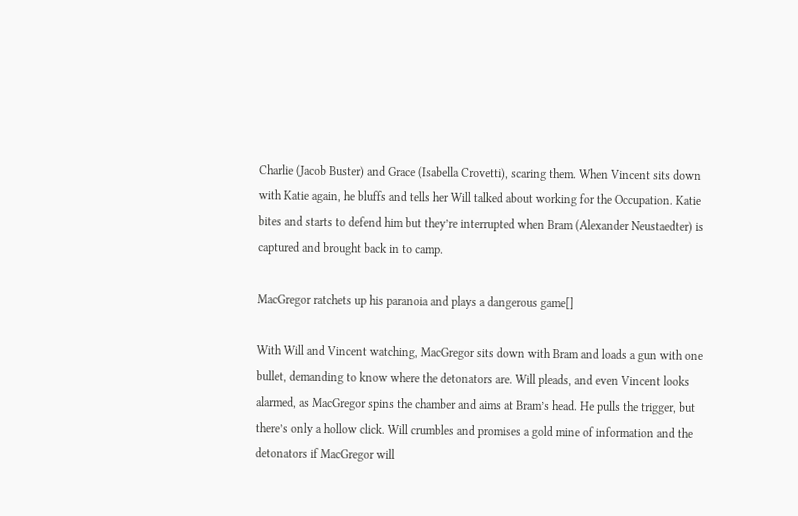Charlie (Jacob Buster) and Grace (Isabella Crovetti), scaring them. When Vincent sits down with Katie again, he bluffs and tells her Will talked about working for the Occupation. Katie bites and starts to defend him but they’re interrupted when Bram (Alexander Neustaedter) is captured and brought back in to camp.

MacGregor ratchets up his paranoia and plays a dangerous game[]

With Will and Vincent watching, MacGregor sits down with Bram and loads a gun with one bullet, demanding to know where the detonators are. Will pleads, and even Vincent looks alarmed, as MacGregor spins the chamber and aims at Bram’s head. He pulls the trigger, but there’s only a hollow click. Will crumbles and promises a gold mine of information and the detonators if MacGregor will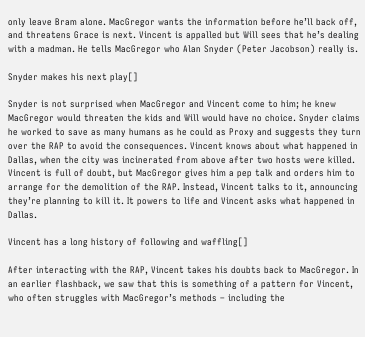only leave Bram alone. MacGregor wants the information before he’ll back off, and threatens Grace is next. Vincent is appalled but Will sees that he’s dealing with a madman. He tells MacGregor who Alan Snyder (Peter Jacobson) really is.

Snyder makes his next play[]

Snyder is not surprised when MacGregor and Vincent come to him; he knew MacGregor would threaten the kids and Will would have no choice. Snyder claims he worked to save as many humans as he could as Proxy and suggests they turn over the RAP to avoid the consequences. Vincent knows about what happened in Dallas, when the city was incinerated from above after two hosts were killed. Vincent is full of doubt, but MacGregor gives him a pep talk and orders him to arrange for the demolition of the RAP. Instead, Vincent talks to it, announcing they’re planning to kill it. It powers to life and Vincent asks what happened in Dallas.

Vincent has a long history of following and waffling[]

After interacting with the RAP, Vincent takes his doubts back to MacGregor. In an earlier flashback, we saw that this is something of a pattern for Vincent, who often struggles with MacGregor’s methods – including the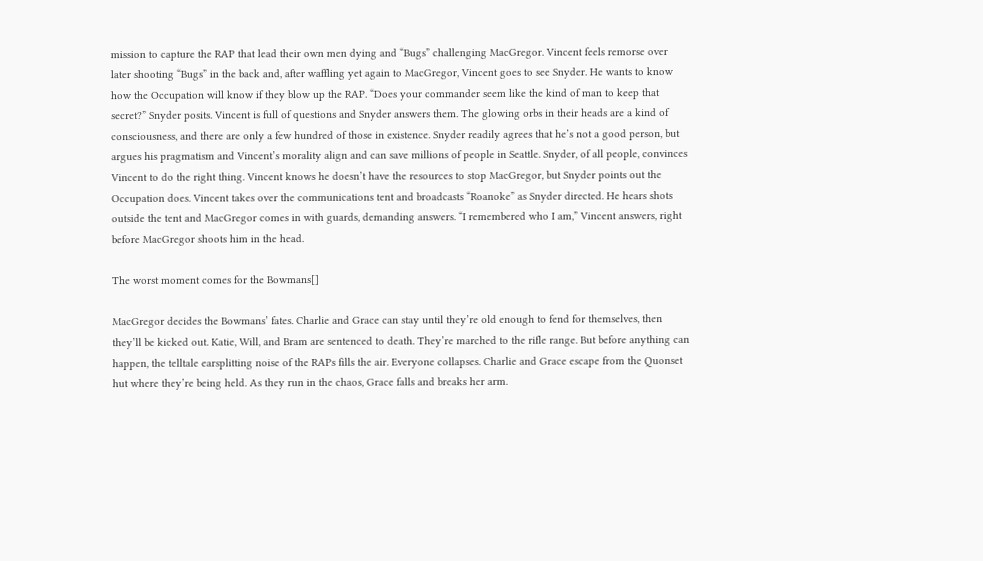mission to capture the RAP that lead their own men dying and “Bugs” challenging MacGregor. Vincent feels remorse over later shooting “Bugs” in the back and, after waffling yet again to MacGregor, Vincent goes to see Snyder. He wants to know how the Occupation will know if they blow up the RAP. “Does your commander seem like the kind of man to keep that secret?” Snyder posits. Vincent is full of questions and Snyder answers them. The glowing orbs in their heads are a kind of consciousness, and there are only a few hundred of those in existence. Snyder readily agrees that he’s not a good person, but argues his pragmatism and Vincent’s morality align and can save millions of people in Seattle. Snyder, of all people, convinces Vincent to do the right thing. Vincent knows he doesn’t have the resources to stop MacGregor, but Snyder points out the Occupation does. Vincent takes over the communications tent and broadcasts “Roanoke” as Snyder directed. He hears shots outside the tent and MacGregor comes in with guards, demanding answers. “I remembered who I am,” Vincent answers, right before MacGregor shoots him in the head.

The worst moment comes for the Bowmans[]

MacGregor decides the Bowmans’ fates. Charlie and Grace can stay until they’re old enough to fend for themselves, then they’ll be kicked out. Katie, Will, and Bram are sentenced to death. They’re marched to the rifle range. But before anything can happen, the telltale earsplitting noise of the RAPs fills the air. Everyone collapses. Charlie and Grace escape from the Quonset hut where they’re being held. As they run in the chaos, Grace falls and breaks her arm.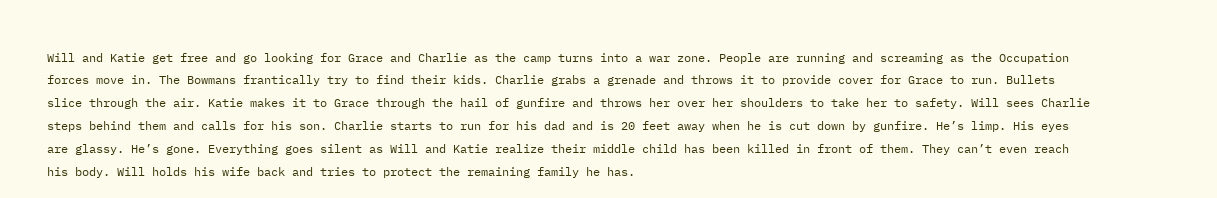Will and Katie get free and go looking for Grace and Charlie as the camp turns into a war zone. People are running and screaming as the Occupation forces move in. The Bowmans frantically try to find their kids. Charlie grabs a grenade and throws it to provide cover for Grace to run. Bullets slice through the air. Katie makes it to Grace through the hail of gunfire and throws her over her shoulders to take her to safety. Will sees Charlie steps behind them and calls for his son. Charlie starts to run for his dad and is 20 feet away when he is cut down by gunfire. He’s limp. His eyes are glassy. He’s gone. Everything goes silent as Will and Katie realize their middle child has been killed in front of them. They can’t even reach his body. Will holds his wife back and tries to protect the remaining family he has.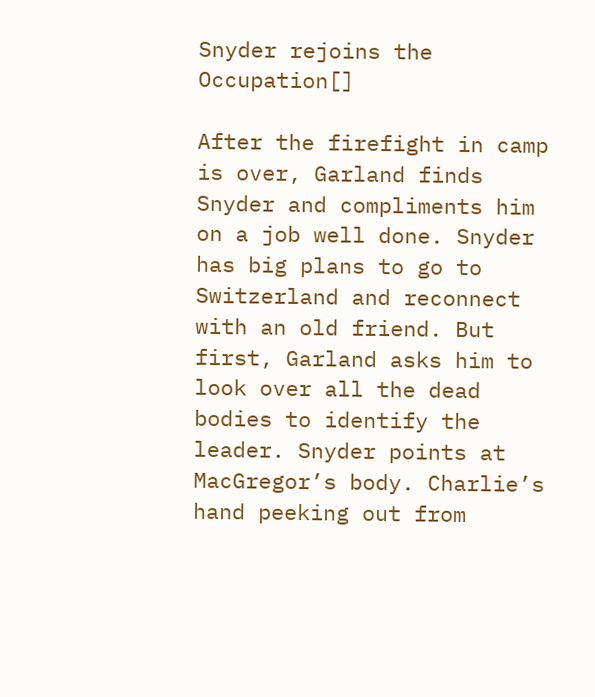Snyder rejoins the Occupation[]

After the firefight in camp is over, Garland finds Snyder and compliments him on a job well done. Snyder has big plans to go to Switzerland and reconnect with an old friend. But first, Garland asks him to look over all the dead bodies to identify the leader. Snyder points at MacGregor’s body. Charlie’s hand peeking out from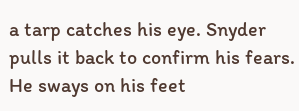a tarp catches his eye. Snyder pulls it back to confirm his fears. He sways on his feet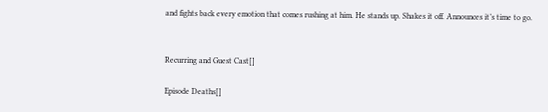and fights back every emotion that comes rushing at him. He stands up. Shakes it off. Announces it’s time to go.


Recurring and Guest Cast[]

Episode Deaths[]